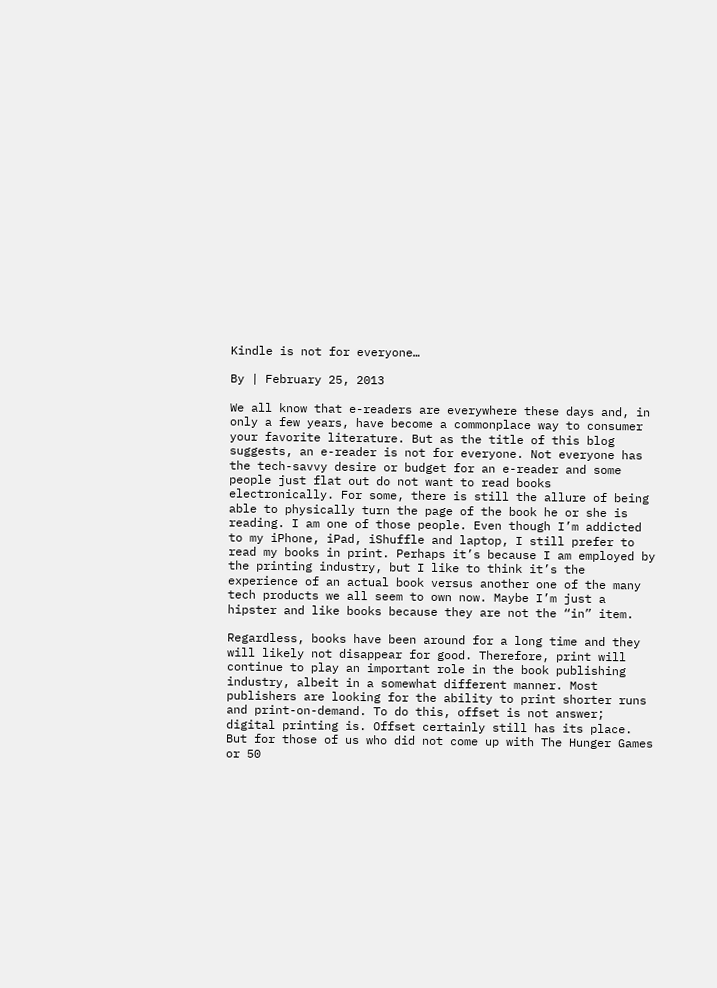Kindle is not for everyone…

By | February 25, 2013

We all know that e-readers are everywhere these days and, in only a few years, have become a commonplace way to consumer your favorite literature. But as the title of this blog suggests, an e-reader is not for everyone. Not everyone has the tech-savvy desire or budget for an e-reader and some people just flat out do not want to read books electronically. For some, there is still the allure of being able to physically turn the page of the book he or she is reading. I am one of those people. Even though I’m addicted to my iPhone, iPad, iShuffle and laptop, I still prefer to read my books in print. Perhaps it’s because I am employed by the printing industry, but I like to think it’s the experience of an actual book versus another one of the many tech products we all seem to own now. Maybe I’m just a hipster and like books because they are not the “in” item.

Regardless, books have been around for a long time and they will likely not disappear for good. Therefore, print will continue to play an important role in the book publishing industry, albeit in a somewhat different manner. Most publishers are looking for the ability to print shorter runs and print-on-demand. To do this, offset is not answer; digital printing is. Offset certainly still has its place. But for those of us who did not come up with The Hunger Games or 50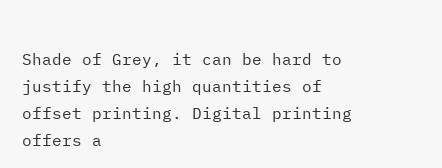Shade of Grey, it can be hard to justify the high quantities of offset printing. Digital printing offers a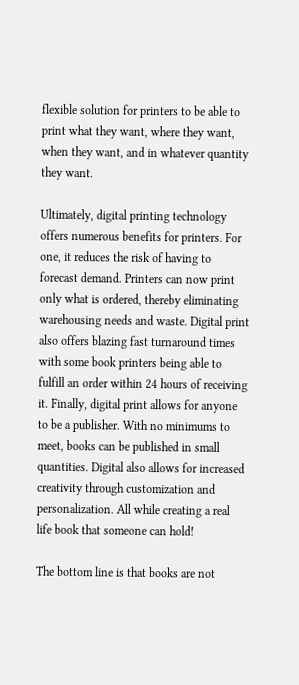flexible solution for printers to be able to print what they want, where they want, when they want, and in whatever quantity they want.

Ultimately, digital printing technology offers numerous benefits for printers. For one, it reduces the risk of having to forecast demand. Printers can now print only what is ordered, thereby eliminating warehousing needs and waste. Digital print also offers blazing fast turnaround times with some book printers being able to fulfill an order within 24 hours of receiving it. Finally, digital print allows for anyone to be a publisher. With no minimums to meet, books can be published in small quantities. Digital also allows for increased creativity through customization and personalization. All while creating a real life book that someone can hold!

The bottom line is that books are not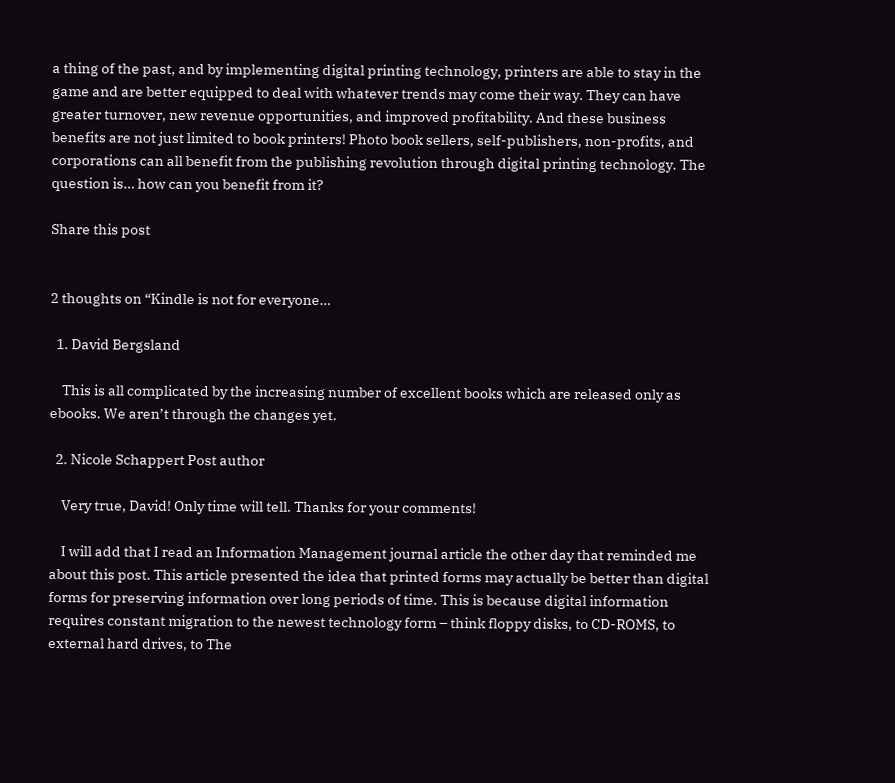a thing of the past, and by implementing digital printing technology, printers are able to stay in the game and are better equipped to deal with whatever trends may come their way. They can have greater turnover, new revenue opportunities, and improved profitability. And these business benefits are not just limited to book printers! Photo book sellers, self-publishers, non-profits, and corporations can all benefit from the publishing revolution through digital printing technology. The question is… how can you benefit from it?

Share this post


2 thoughts on “Kindle is not for everyone…

  1. David Bergsland

    This is all complicated by the increasing number of excellent books which are released only as ebooks. We aren’t through the changes yet.

  2. Nicole Schappert Post author

    Very true, David! Only time will tell. Thanks for your comments!

    I will add that I read an Information Management journal article the other day that reminded me about this post. This article presented the idea that printed forms may actually be better than digital forms for preserving information over long periods of time. This is because digital information requires constant migration to the newest technology form – think floppy disks, to CD-ROMS, to external hard drives, to The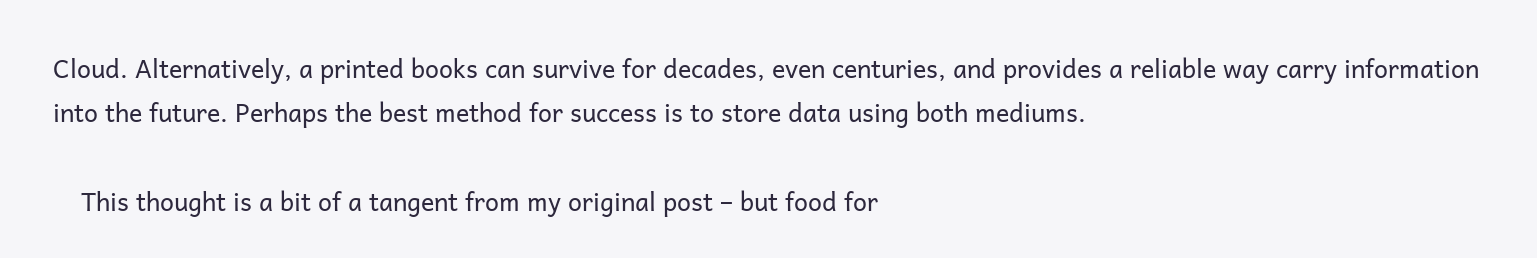Cloud. Alternatively, a printed books can survive for decades, even centuries, and provides a reliable way carry information into the future. Perhaps the best method for success is to store data using both mediums.

    This thought is a bit of a tangent from my original post – but food for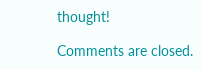thought!

Comments are closed.